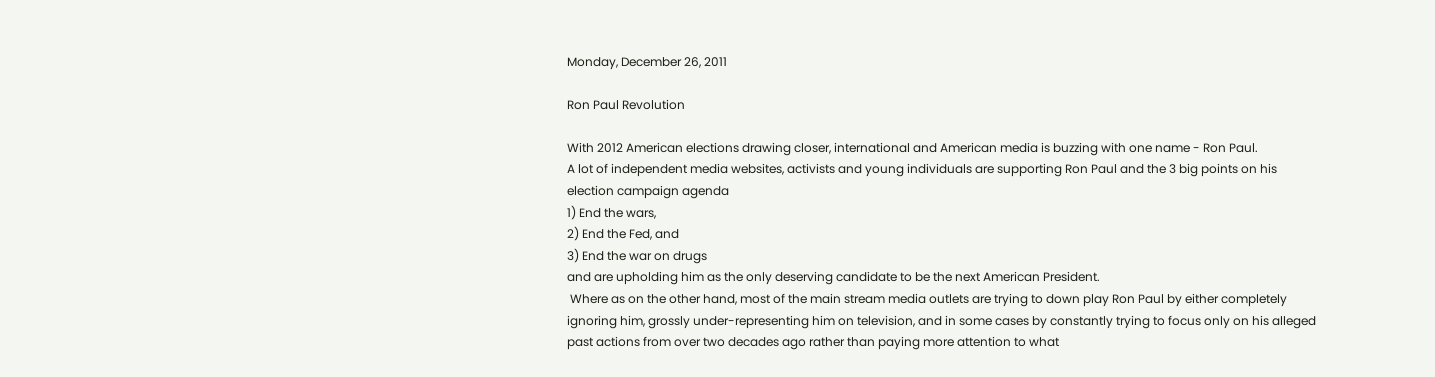Monday, December 26, 2011

Ron Paul Revolution

With 2012 American elections drawing closer, international and American media is buzzing with one name - Ron Paul.
A lot of independent media websites, activists and young individuals are supporting Ron Paul and the 3 big points on his election campaign agenda
1) End the wars,
2) End the Fed, and
3) End the war on drugs
and are upholding him as the only deserving candidate to be the next American President.
 Where as on the other hand, most of the main stream media outlets are trying to down play Ron Paul by either completely ignoring him, grossly under-representing him on television, and in some cases by constantly trying to focus only on his alleged past actions from over two decades ago rather than paying more attention to what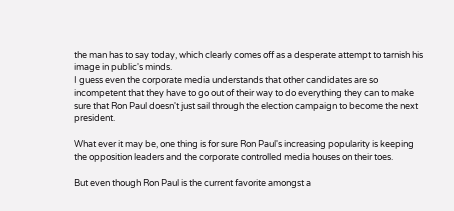the man has to say today, which clearly comes off as a desperate attempt to tarnish his image in public's minds.
I guess even the corporate media understands that other candidates are so incompetent that they have to go out of their way to do everything they can to make sure that Ron Paul doesn't just sail through the election campaign to become the next president.

What ever it may be, one thing is for sure Ron Paul's increasing popularity is keeping the opposition leaders and the corporate controlled media houses on their toes.

But even though Ron Paul is the current favorite amongst a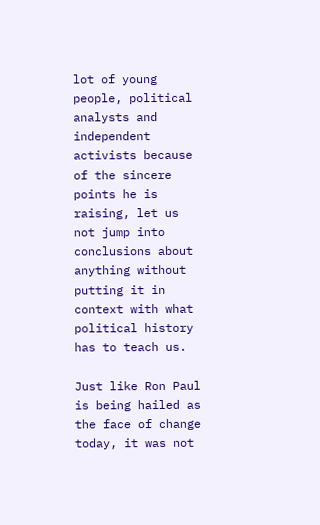lot of young people, political analysts and independent activists because of the sincere points he is raising, let us not jump into conclusions about anything without putting it in context with what political history has to teach us.

Just like Ron Paul is being hailed as the face of change today, it was not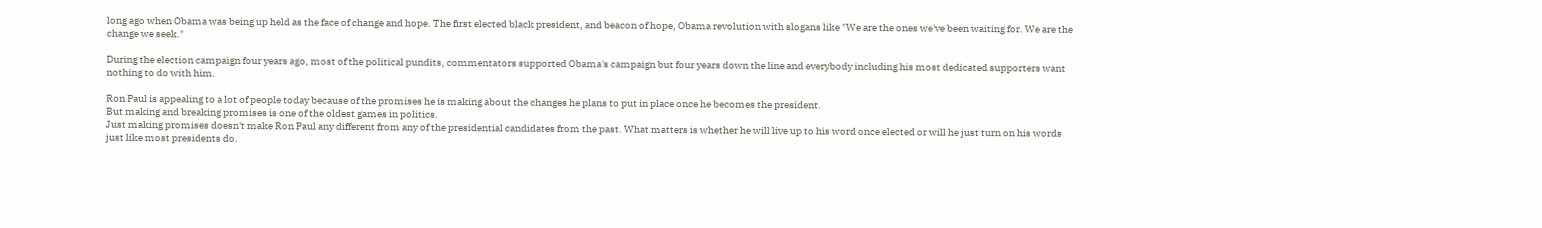long ago when Obama was being up held as the face of change and hope. The first elected black president, and beacon of hope, Obama revolution with slogans like "We are the ones we've been waiting for. We are the change we seek."

During the election campaign four years ago, most of the political pundits, commentators supported Obama's campaign but four years down the line and everybody including his most dedicated supporters want nothing to do with him.

Ron Paul is appealing to a lot of people today because of the promises he is making about the changes he plans to put in place once he becomes the president.
But making and breaking promises is one of the oldest games in politics.
Just making promises doesn't make Ron Paul any different from any of the presidential candidates from the past. What matters is whether he will live up to his word once elected or will he just turn on his words just like most presidents do.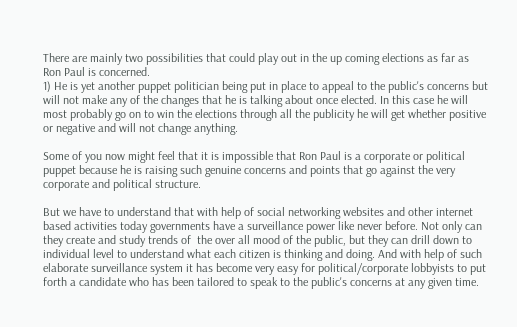There are mainly two possibilities that could play out in the up coming elections as far as Ron Paul is concerned.
1) He is yet another puppet politician being put in place to appeal to the public's concerns but will not make any of the changes that he is talking about once elected. In this case he will most probably go on to win the elections through all the publicity he will get whether positive or negative and will not change anything.

Some of you now might feel that it is impossible that Ron Paul is a corporate or political puppet because he is raising such genuine concerns and points that go against the very corporate and political structure.

But we have to understand that with help of social networking websites and other internet based activities today governments have a surveillance power like never before. Not only can they create and study trends of  the over all mood of the public, but they can drill down to individual level to understand what each citizen is thinking and doing. And with help of such elaborate surveillance system it has become very easy for political/corporate lobbyists to put forth a candidate who has been tailored to speak to the public's concerns at any given time.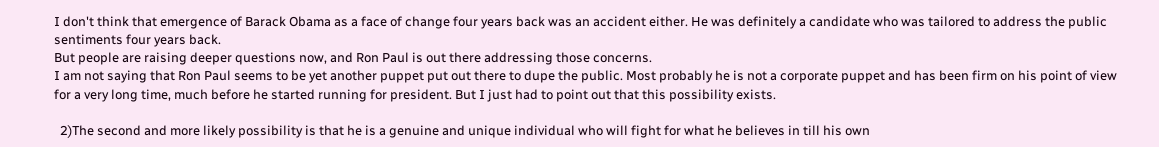I don't think that emergence of Barack Obama as a face of change four years back was an accident either. He was definitely a candidate who was tailored to address the public sentiments four years back.
But people are raising deeper questions now, and Ron Paul is out there addressing those concerns.
I am not saying that Ron Paul seems to be yet another puppet put out there to dupe the public. Most probably he is not a corporate puppet and has been firm on his point of view for a very long time, much before he started running for president. But I just had to point out that this possibility exists.

  2)The second and more likely possibility is that he is a genuine and unique individual who will fight for what he believes in till his own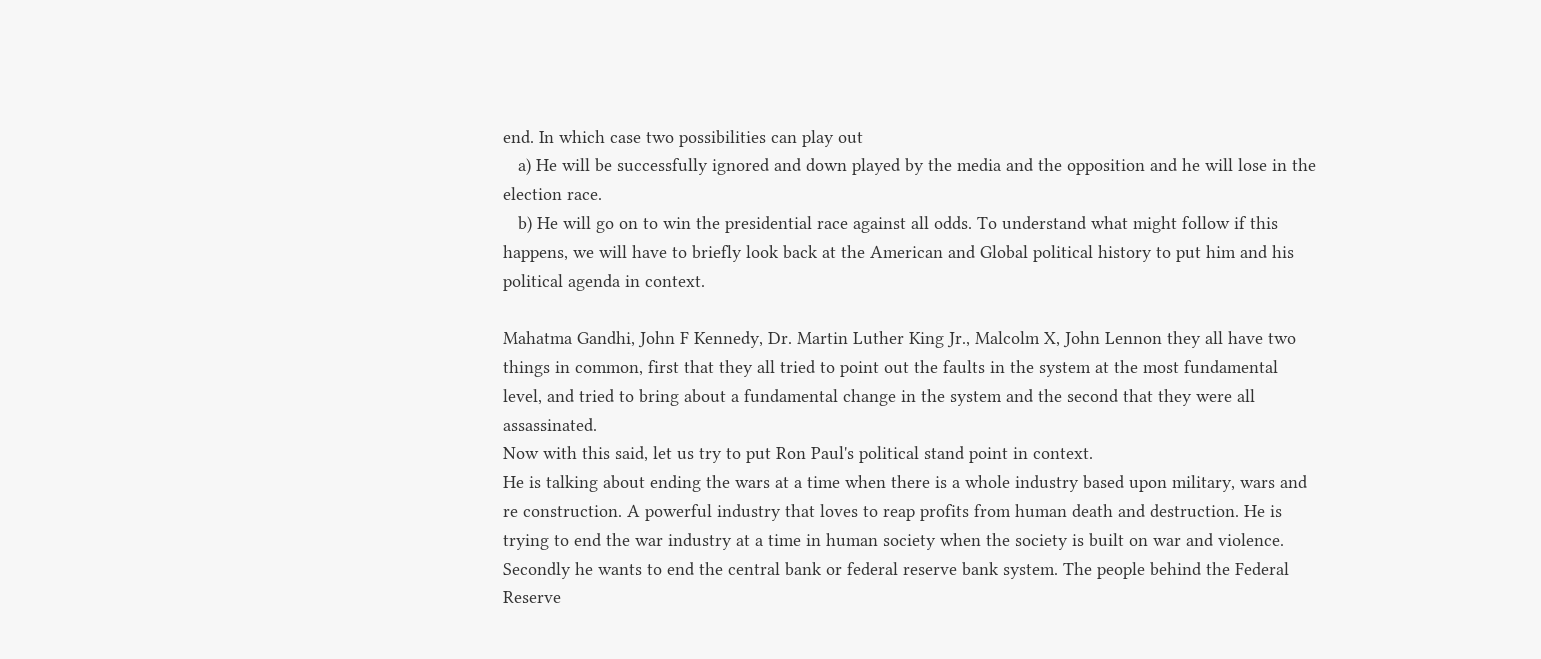end. In which case two possibilities can play out
   a) He will be successfully ignored and down played by the media and the opposition and he will lose in the election race.
   b) He will go on to win the presidential race against all odds. To understand what might follow if this happens, we will have to briefly look back at the American and Global political history to put him and his political agenda in context.

Mahatma Gandhi, John F Kennedy, Dr. Martin Luther King Jr., Malcolm X, John Lennon they all have two things in common, first that they all tried to point out the faults in the system at the most fundamental level, and tried to bring about a fundamental change in the system and the second that they were all assassinated.
Now with this said, let us try to put Ron Paul's political stand point in context.
He is talking about ending the wars at a time when there is a whole industry based upon military, wars and re construction. A powerful industry that loves to reap profits from human death and destruction. He is trying to end the war industry at a time in human society when the society is built on war and violence.
Secondly he wants to end the central bank or federal reserve bank system. The people behind the Federal Reserve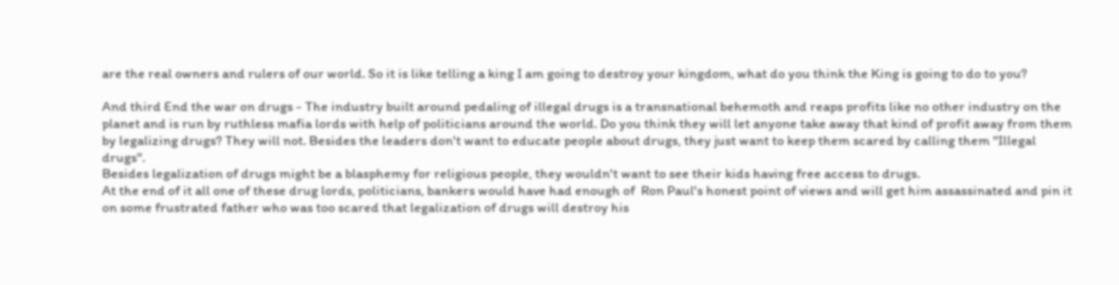are the real owners and rulers of our world. So it is like telling a king I am going to destroy your kingdom, what do you think the King is going to do to you?

And third End the war on drugs - The industry built around pedaling of illegal drugs is a transnational behemoth and reaps profits like no other industry on the planet and is run by ruthless mafia lords with help of politicians around the world. Do you think they will let anyone take away that kind of profit away from them by legalizing drugs? They will not. Besides the leaders don't want to educate people about drugs, they just want to keep them scared by calling them "Illegal drugs".
Besides legalization of drugs might be a blasphemy for religious people, they wouldn't want to see their kids having free access to drugs.
At the end of it all one of these drug lords, politicians, bankers would have had enough of  Ron Paul's honest point of views and will get him assassinated and pin it on some frustrated father who was too scared that legalization of drugs will destroy his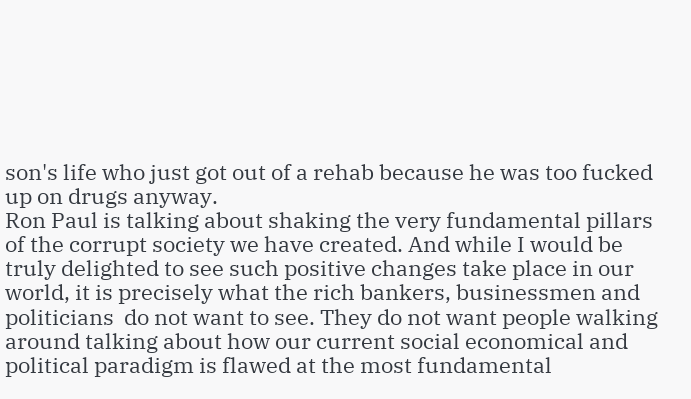son's life who just got out of a rehab because he was too fucked up on drugs anyway.
Ron Paul is talking about shaking the very fundamental pillars of the corrupt society we have created. And while I would be truly delighted to see such positive changes take place in our world, it is precisely what the rich bankers, businessmen and politicians  do not want to see. They do not want people walking around talking about how our current social economical and political paradigm is flawed at the most fundamental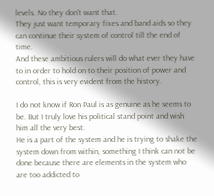levels. No they don't want that.
They just want temporary fixes and band aids so they can continue their system of control till the end of time.
And these ambitious rulers will do what ever they have to in order to hold on to their position of power and control, this is very evident from the history.

I do not know if Ron Paul is as genuine as he seems to be. But I truly love his political stand point and wish him all the very best.
He is a part of the system and he is trying to shake the system down from within, something I think can not be done because there are elements in the system who are too addicted to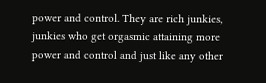power and control. They are rich junkies, junkies who get orgasmic attaining more power and control and just like any other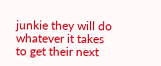junkie they will do whatever it takes to get their next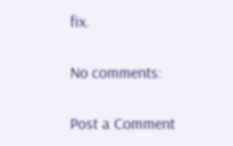fix.

No comments:

Post a Comment